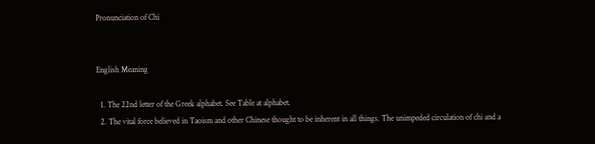Pronunciation of Chi


English Meaning

  1. The 22nd letter of the Greek alphabet. See Table at alphabet.
  2. The vital force believed in Taoism and other Chinese thought to be inherent in all things. The unimpeded circulation of chi and a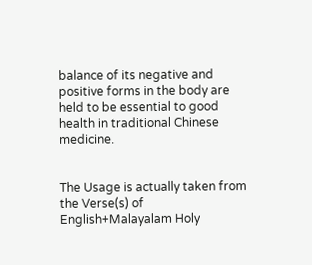balance of its negative and positive forms in the body are held to be essential to good health in traditional Chinese medicine.


The Usage is actually taken from the Verse(s) of English+Malayalam Holy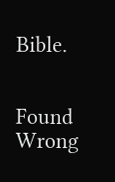Bible.


Found Wrong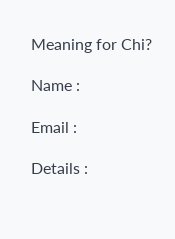Meaning for Chi?

Name :

Email :

Details :